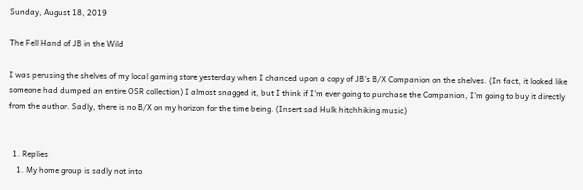Sunday, August 18, 2019

The Fell Hand of JB in the Wild

I was perusing the shelves of my local gaming store yesterday when I chanced upon a copy of JB's B/X Companion on the shelves. (In fact, it looked like someone had dumped an entire OSR collection) I almost snagged it, but I think if I'm ever going to purchase the Companion, I'm going to buy it directly from the author. Sadly, there is no B/X on my horizon for the time being. (Insert sad Hulk hitchhiking music)


  1. Replies
    1. My home group is sadly not into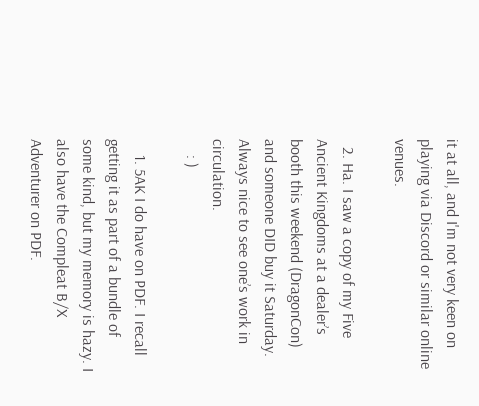it at all, and I'm not very keen on playing via Discord or similar online venues.

  2. Ha. I saw a copy of my Five Ancient Kingdoms at a dealer’s booth this weekend (DragonCon) and someone DID buy it Saturday. Always nice to see one’s work in circulation.
    : )

    1. 5AK I do have on PDF. I recall getting it as part of a bundle of some kind, but my memory is hazy. I also have the Compleat B/X Adventurer on PDF.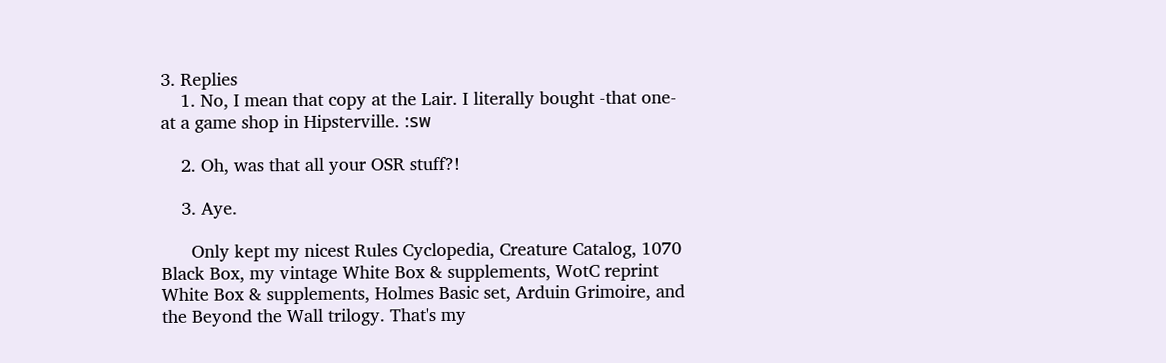3. Replies
    1. No, I mean that copy at the Lair. I literally bought -that one- at a game shop in Hipsterville. :รพ

    2. Oh, was that all your OSR stuff?!

    3. Aye.

      Only kept my nicest Rules Cyclopedia, Creature Catalog, 1070 Black Box, my vintage White Box & supplements, WotC reprint White Box & supplements, Holmes Basic set, Arduin Grimoire, and the Beyond the Wall trilogy. That's my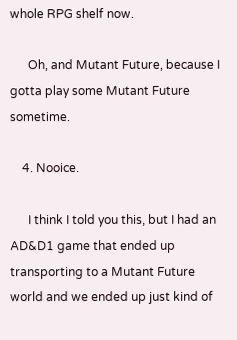whole RPG shelf now.

      Oh, and Mutant Future, because I gotta play some Mutant Future sometime.

    4. Nooice.

      I think I told you this, but I had an AD&D1 game that ended up transporting to a Mutant Future world and we ended up just kind of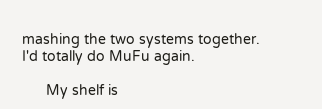mashing the two systems together. I'd totally do MuFu again.

      My shelf is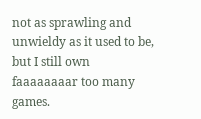not as sprawling and unwieldy as it used to be, but I still own faaaaaaaar too many games.